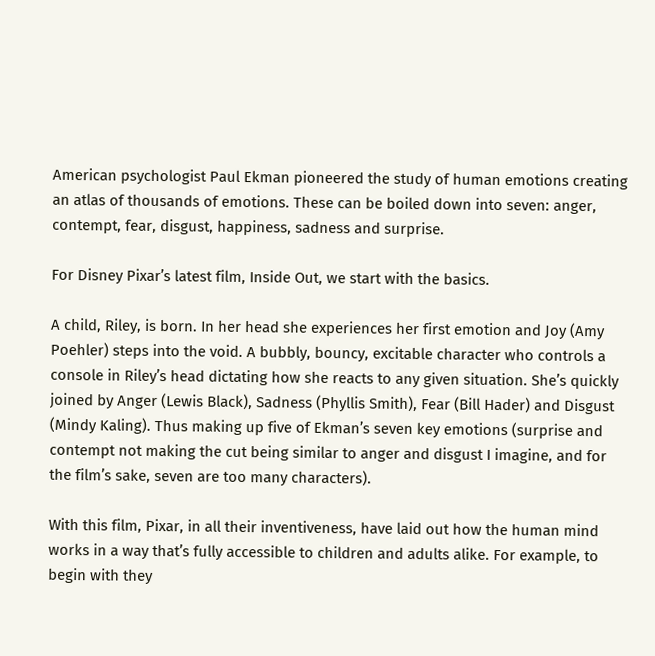American psychologist Paul Ekman pioneered the study of human emotions creating an atlas of thousands of emotions. These can be boiled down into seven: anger, contempt, fear, disgust, happiness, sadness and surprise.

For Disney Pixar’s latest film, Inside Out, we start with the basics.

A child, Riley, is born. In her head she experiences her first emotion and Joy (Amy Poehler) steps into the void. A bubbly, bouncy, excitable character who controls a console in Riley’s head dictating how she reacts to any given situation. She’s quickly joined by Anger (Lewis Black), Sadness (Phyllis Smith), Fear (Bill Hader) and Disgust (Mindy Kaling). Thus making up five of Ekman’s seven key emotions (surprise and contempt not making the cut being similar to anger and disgust I imagine, and for the film’s sake, seven are too many characters).

With this film, Pixar, in all their inventiveness, have laid out how the human mind works in a way that’s fully accessible to children and adults alike. For example, to begin with they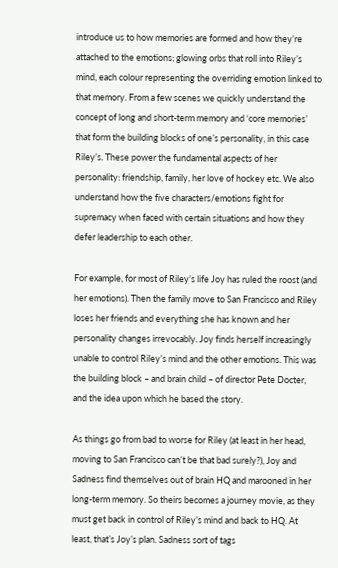introduce us to how memories are formed and how they’re attached to the emotions; glowing orbs that roll into Riley’s mind, each colour representing the overriding emotion linked to that memory. From a few scenes we quickly understand the concept of long and short-term memory and ‘core memories’ that form the building blocks of one’s personality, in this case Riley’s. These power the fundamental aspects of her personality: friendship, family, her love of hockey etc. We also understand how the five characters/emotions fight for supremacy when faced with certain situations and how they defer leadership to each other.

For example, for most of Riley’s life Joy has ruled the roost (and her emotions). Then the family move to San Francisco and Riley loses her friends and everything she has known and her personality changes irrevocably. Joy finds herself increasingly unable to control Riley’s mind and the other emotions. This was the building block – and brain child – of director Pete Docter, and the idea upon which he based the story.

As things go from bad to worse for Riley (at least in her head, moving to San Francisco can’t be that bad surely?), Joy and Sadness find themselves out of brain HQ and marooned in her long-term memory. So theirs becomes a journey movie, as they must get back in control of Riley’s mind and back to HQ. At least, that’s Joy’s plan. Sadness sort of tags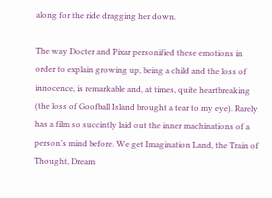along for the ride dragging her down.

The way Docter and Pixar personified these emotions in order to explain growing up, being a child and the loss of innocence, is remarkable and, at times, quite heartbreaking (the loss of Goofball Island brought a tear to my eye). Rarely has a film so succintly laid out the inner machinations of a person’s mind before. We get Imagination Land, the Train of Thought, Dream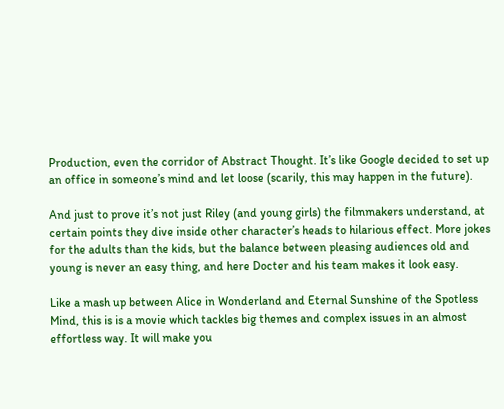Production, even the corridor of Abstract Thought. It’s like Google decided to set up an office in someone’s mind and let loose (scarily, this may happen in the future).

And just to prove it’s not just Riley (and young girls) the filmmakers understand, at certain points they dive inside other character’s heads to hilarious effect. More jokes for the adults than the kids, but the balance between pleasing audiences old and young is never an easy thing, and here Docter and his team makes it look easy.

Like a mash up between Alice in Wonderland and Eternal Sunshine of the Spotless Mind, this is is a movie which tackles big themes and complex issues in an almost effortless way. It will make you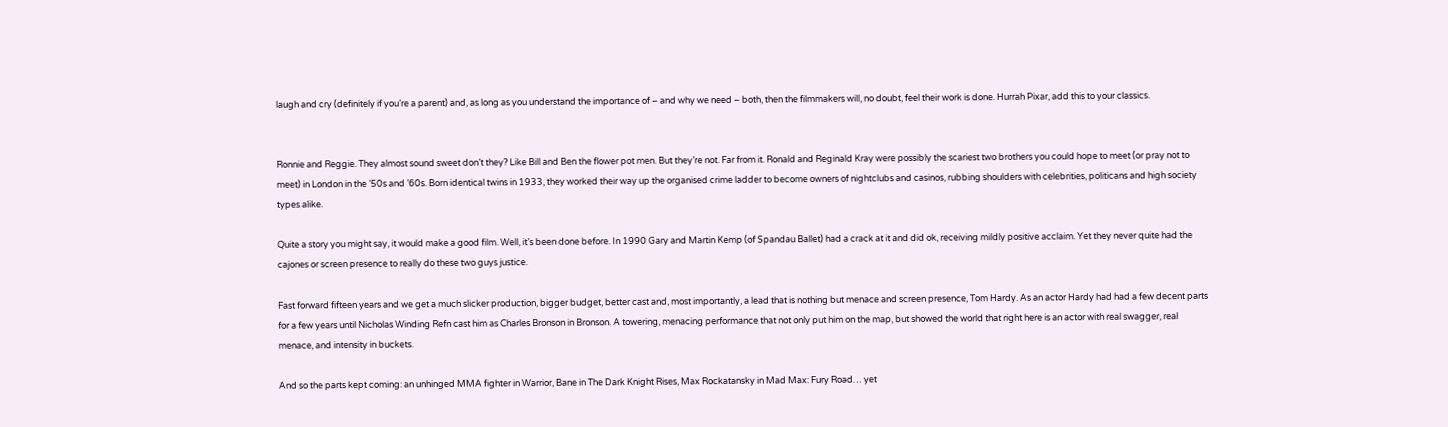laugh and cry (definitely if you’re a parent) and, as long as you understand the importance of – and why we need – both, then the filmmakers will, no doubt, feel their work is done. Hurrah Pixar, add this to your classics.


Ronnie and Reggie. They almost sound sweet don’t they? Like Bill and Ben the flower pot men. But they’re not. Far from it. Ronald and Reginald Kray were possibly the scariest two brothers you could hope to meet (or pray not to meet) in London in the ’50s and ’60s. Born identical twins in 1933, they worked their way up the organised crime ladder to become owners of nightclubs and casinos, rubbing shoulders with celebrities, politicans and high society types alike.

Quite a story you might say, it would make a good film. Well, it’s been done before. In 1990 Gary and Martin Kemp (of Spandau Ballet) had a crack at it and did ok, receiving mildly positive acclaim. Yet they never quite had the cajones or screen presence to really do these two guys justice.

Fast forward fifteen years and we get a much slicker production, bigger budget, better cast and, most importantly, a lead that is nothing but menace and screen presence, Tom Hardy. As an actor Hardy had had a few decent parts for a few years until Nicholas Winding Refn cast him as Charles Bronson in Bronson. A towering, menacing performance that not only put him on the map, but showed the world that right here is an actor with real swagger, real menace, and intensity in buckets.

And so the parts kept coming: an unhinged MMA fighter in Warrior, Bane in The Dark Knight Rises, Max Rockatansky in Mad Max: Fury Road… yet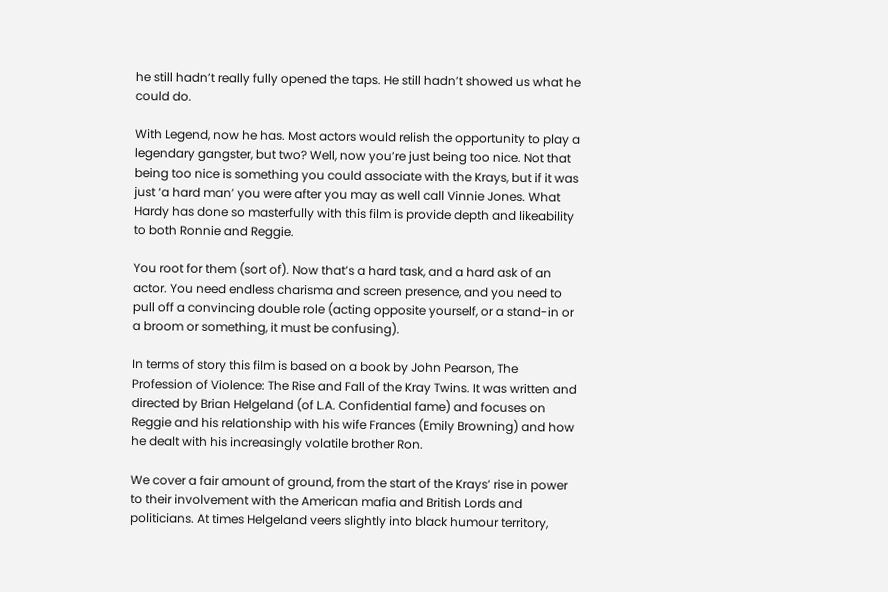he still hadn’t really fully opened the taps. He still hadn’t showed us what he could do.

With Legend, now he has. Most actors would relish the opportunity to play a legendary gangster, but two? Well, now you’re just being too nice. Not that being too nice is something you could associate with the Krays, but if it was just ‘a hard man’ you were after you may as well call Vinnie Jones. What Hardy has done so masterfully with this film is provide depth and likeability to both Ronnie and Reggie.

You root for them (sort of). Now that’s a hard task, and a hard ask of an actor. You need endless charisma and screen presence, and you need to pull off a convincing double role (acting opposite yourself, or a stand-in or a broom or something, it must be confusing).

In terms of story this film is based on a book by John Pearson, The Profession of Violence: The Rise and Fall of the Kray Twins. It was written and directed by Brian Helgeland (of L.A. Confidential fame) and focuses on Reggie and his relationship with his wife Frances (Emily Browning) and how he dealt with his increasingly volatile brother Ron.

We cover a fair amount of ground, from the start of the Krays’ rise in power to their involvement with the American mafia and British Lords and politicians. At times Helgeland veers slightly into black humour territory,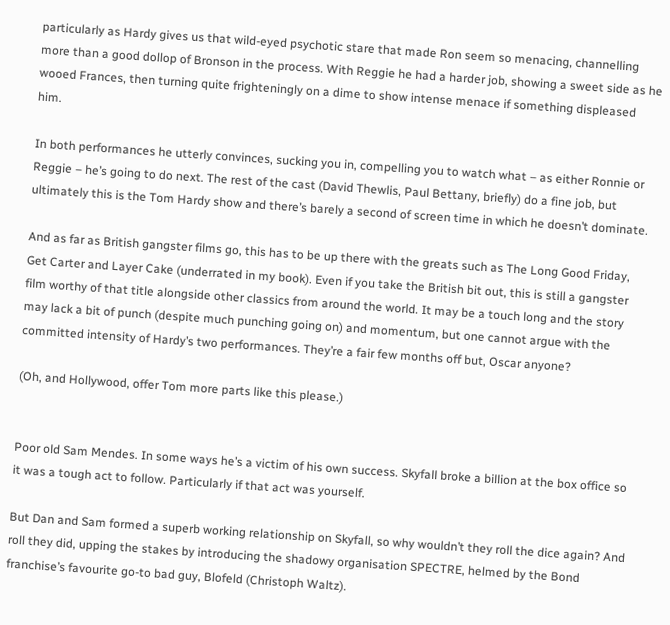particularly as Hardy gives us that wild-eyed psychotic stare that made Ron seem so menacing, channelling more than a good dollop of Bronson in the process. With Reggie he had a harder job, showing a sweet side as he wooed Frances, then turning quite frighteningly on a dime to show intense menace if something displeased him.

In both performances he utterly convinces, sucking you in, compelling you to watch what – as either Ronnie or Reggie – he’s going to do next. The rest of the cast (David Thewlis, Paul Bettany, briefly) do a fine job, but ultimately this is the Tom Hardy show and there’s barely a second of screen time in which he doesn’t dominate.

And as far as British gangster films go, this has to be up there with the greats such as The Long Good Friday, Get Carter and Layer Cake (underrated in my book). Even if you take the British bit out, this is still a gangster film worthy of that title alongside other classics from around the world. It may be a touch long and the story may lack a bit of punch (despite much punching going on) and momentum, but one cannot argue with the committed intensity of Hardy’s two performances. They’re a fair few months off but, Oscar anyone?

(Oh, and Hollywood, offer Tom more parts like this please.)


Poor old Sam Mendes. In some ways he’s a victim of his own success. Skyfall broke a billion at the box office so it was a tough act to follow. Particularly if that act was yourself.

But Dan and Sam formed a superb working relationship on Skyfall, so why wouldn’t they roll the dice again? And roll they did, upping the stakes by introducing the shadowy organisation SPECTRE, helmed by the Bond franchise’s favourite go-to bad guy, Blofeld (Christoph Waltz).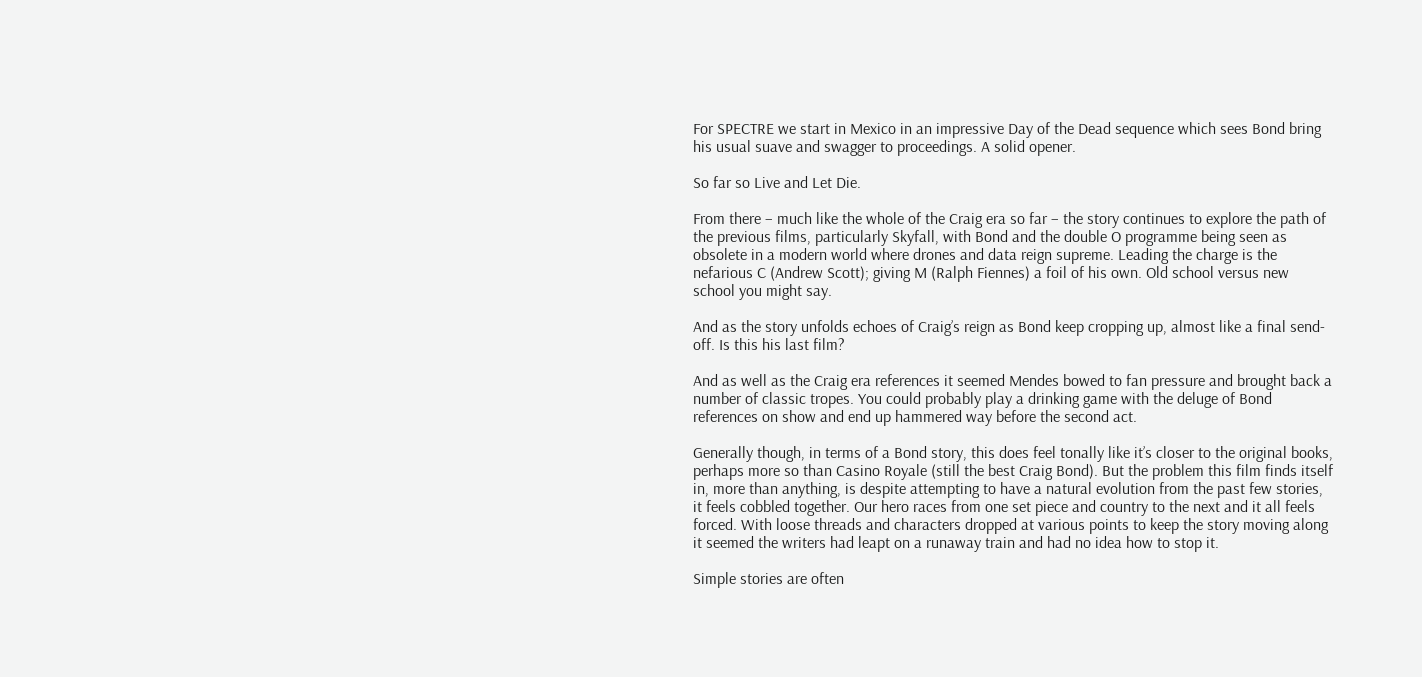For SPECTRE we start in Mexico in an impressive Day of the Dead sequence which sees Bond bring his usual suave and swagger to proceedings. A solid opener.

So far so Live and Let Die.

From there – much like the whole of the Craig era so far – the story continues to explore the path of the previous films, particularly Skyfall, with Bond and the double O programme being seen as obsolete in a modern world where drones and data reign supreme. Leading the charge is the nefarious C (Andrew Scott); giving M (Ralph Fiennes) a foil of his own. Old school versus new school you might say.

And as the story unfolds echoes of Craig’s reign as Bond keep cropping up, almost like a final send-off. Is this his last film?

And as well as the Craig era references it seemed Mendes bowed to fan pressure and brought back a number of classic tropes. You could probably play a drinking game with the deluge of Bond references on show and end up hammered way before the second act.

Generally though, in terms of a Bond story, this does feel tonally like it’s closer to the original books, perhaps more so than Casino Royale (still the best Craig Bond). But the problem this film finds itself in, more than anything, is despite attempting to have a natural evolution from the past few stories, it feels cobbled together. Our hero races from one set piece and country to the next and it all feels forced. With loose threads and characters dropped at various points to keep the story moving along it seemed the writers had leapt on a runaway train and had no idea how to stop it.

Simple stories are often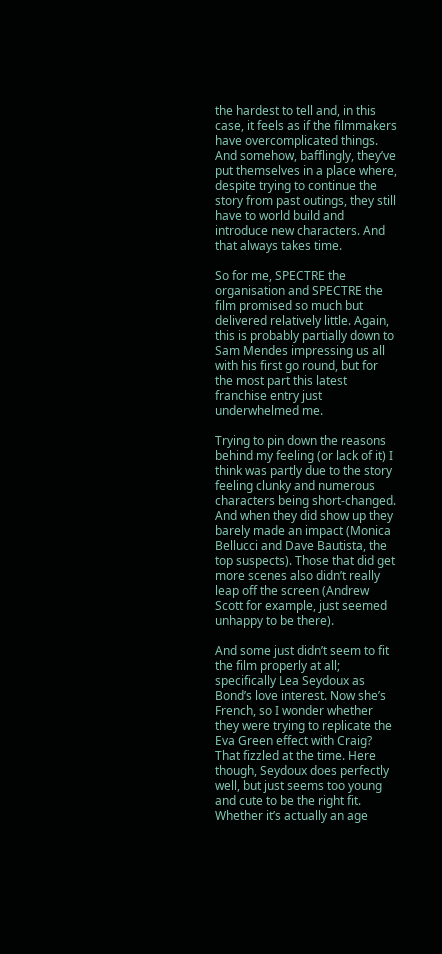the hardest to tell and, in this case, it feels as if the filmmakers have overcomplicated things. And somehow, bafflingly, they’ve put themselves in a place where, despite trying to continue the story from past outings, they still have to world build and introduce new characters. And that always takes time.

So for me, SPECTRE the organisation and SPECTRE the film promised so much but delivered relatively little. Again, this is probably partially down to Sam Mendes impressing us all with his first go round, but for the most part this latest franchise entry just underwhelmed me.

Trying to pin down the reasons behind my feeling (or lack of it) I think was partly due to the story feeling clunky and numerous characters being short-changed. And when they did show up they barely made an impact (Monica Bellucci and Dave Bautista, the top suspects). Those that did get more scenes also didn’t really leap off the screen (Andrew Scott for example, just seemed unhappy to be there).

And some just didn’t seem to fit the film properly at all; specifically Lea Seydoux as Bond’s love interest. Now she’s French, so I wonder whether they were trying to replicate the Eva Green effect with Craig? That fizzled at the time. Here though, Seydoux does perfectly well, but just seems too young and cute to be the right fit. Whether it’s actually an age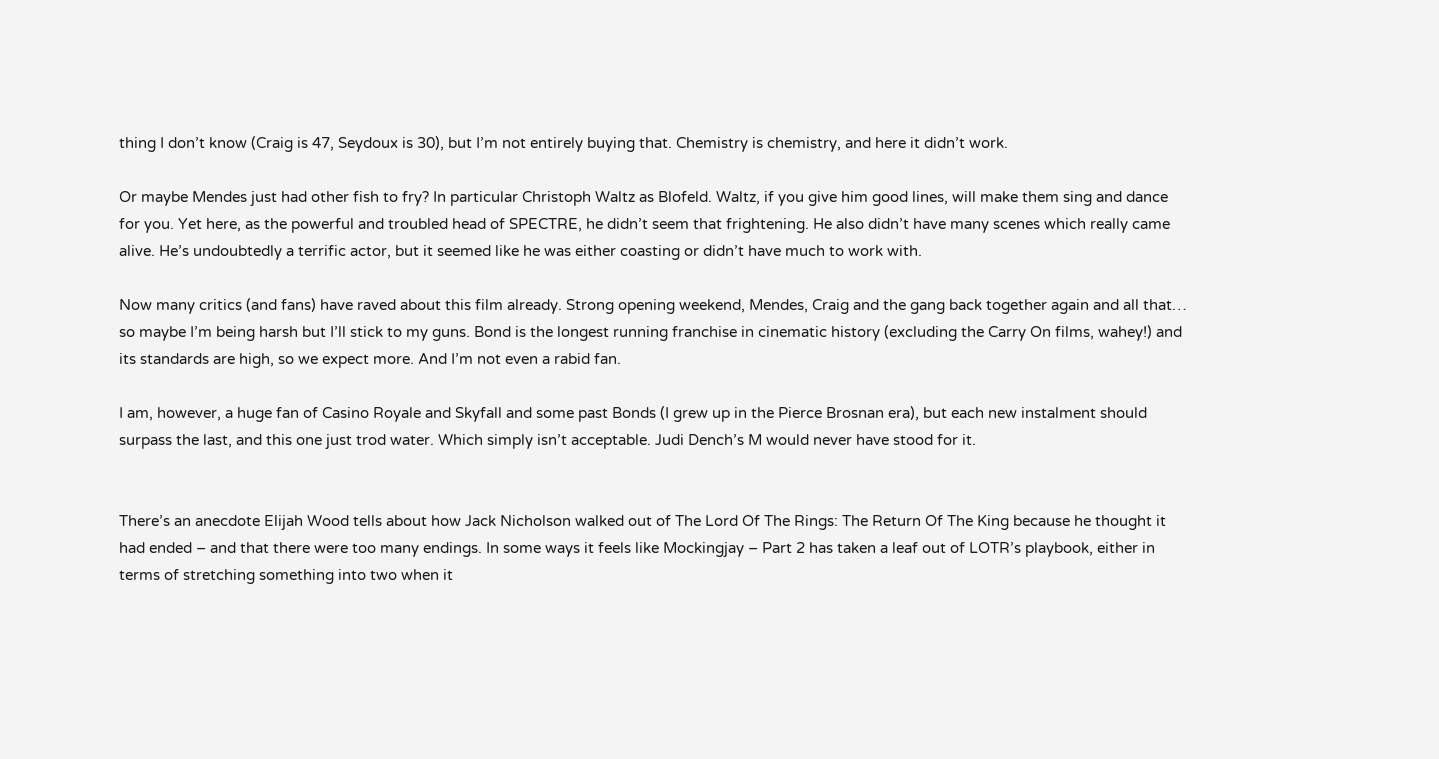thing I don’t know (Craig is 47, Seydoux is 30), but I’m not entirely buying that. Chemistry is chemistry, and here it didn’t work.

Or maybe Mendes just had other fish to fry? In particular Christoph Waltz as Blofeld. Waltz, if you give him good lines, will make them sing and dance for you. Yet here, as the powerful and troubled head of SPECTRE, he didn’t seem that frightening. He also didn’t have many scenes which really came alive. He’s undoubtedly a terrific actor, but it seemed like he was either coasting or didn’t have much to work with.

Now many critics (and fans) have raved about this film already. Strong opening weekend, Mendes, Craig and the gang back together again and all that… so maybe I’m being harsh but I’ll stick to my guns. Bond is the longest running franchise in cinematic history (excluding the Carry On films, wahey!) and its standards are high, so we expect more. And I’m not even a rabid fan.

I am, however, a huge fan of Casino Royale and Skyfall and some past Bonds (I grew up in the Pierce Brosnan era), but each new instalment should surpass the last, and this one just trod water. Which simply isn’t acceptable. Judi Dench’s M would never have stood for it.


There’s an anecdote Elijah Wood tells about how Jack Nicholson walked out of The Lord Of The Rings: The Return Of The King because he thought it had ended – and that there were too many endings. In some ways it feels like Mockingjay – Part 2 has taken a leaf out of LOTR’s playbook, either in terms of stretching something into two when it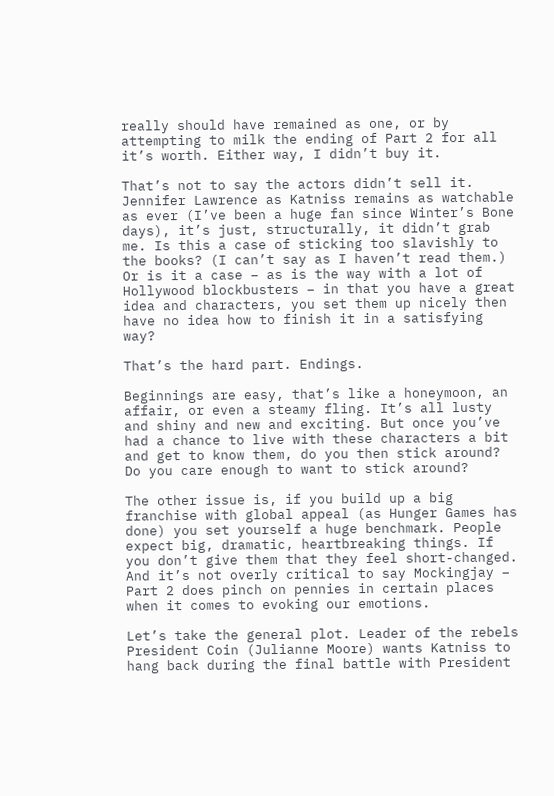really should have remained as one, or by attempting to milk the ending of Part 2 for all it’s worth. Either way, I didn’t buy it.

That’s not to say the actors didn’t sell it. Jennifer Lawrence as Katniss remains as watchable as ever (I’ve been a huge fan since Winter’s Bone days), it’s just, structurally, it didn’t grab me. Is this a case of sticking too slavishly to the books? (I can’t say as I haven’t read them.) Or is it a case – as is the way with a lot of Hollywood blockbusters – in that you have a great idea and characters, you set them up nicely then have no idea how to finish it in a satisfying way?

That’s the hard part. Endings.

Beginnings are easy, that’s like a honeymoon, an affair, or even a steamy fling. It’s all lusty and shiny and new and exciting. But once you’ve had a chance to live with these characters a bit and get to know them, do you then stick around? Do you care enough to want to stick around?

The other issue is, if you build up a big franchise with global appeal (as Hunger Games has done) you set yourself a huge benchmark. People expect big, dramatic, heartbreaking things. If you don’t give them that they feel short-changed. And it’s not overly critical to say Mockingjay – Part 2 does pinch on pennies in certain places when it comes to evoking our emotions.

Let’s take the general plot. Leader of the rebels President Coin (Julianne Moore) wants Katniss to hang back during the final battle with President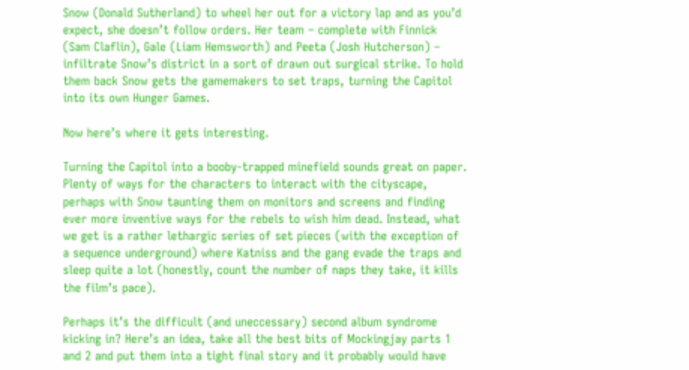Snow (Donald Sutherland) to wheel her out for a victory lap and as you’d expect, she doesn’t follow orders. Her team – complete with Finnick (Sam Claflin), Gale (Liam Hemsworth) and Peeta (Josh Hutcherson) – infiltrate Snow’s district in a sort of drawn out surgical strike. To hold them back Snow gets the gamemakers to set traps, turning the Capitol into its own Hunger Games.

Now here’s where it gets interesting.

Turning the Capitol into a booby-trapped minefield sounds great on paper. Plenty of ways for the characters to interact with the cityscape, perhaps with Snow taunting them on monitors and screens and finding ever more inventive ways for the rebels to wish him dead. Instead, what we get is a rather lethargic series of set pieces (with the exception of a sequence underground) where Katniss and the gang evade the traps and sleep quite a lot (honestly, count the number of naps they take, it kills the film’s pace).

Perhaps it’s the difficult (and uneccessary) second album syndrome kicking in? Here’s an idea, take all the best bits of Mockingjay parts 1 and 2 and put them into a tight final story and it probably would have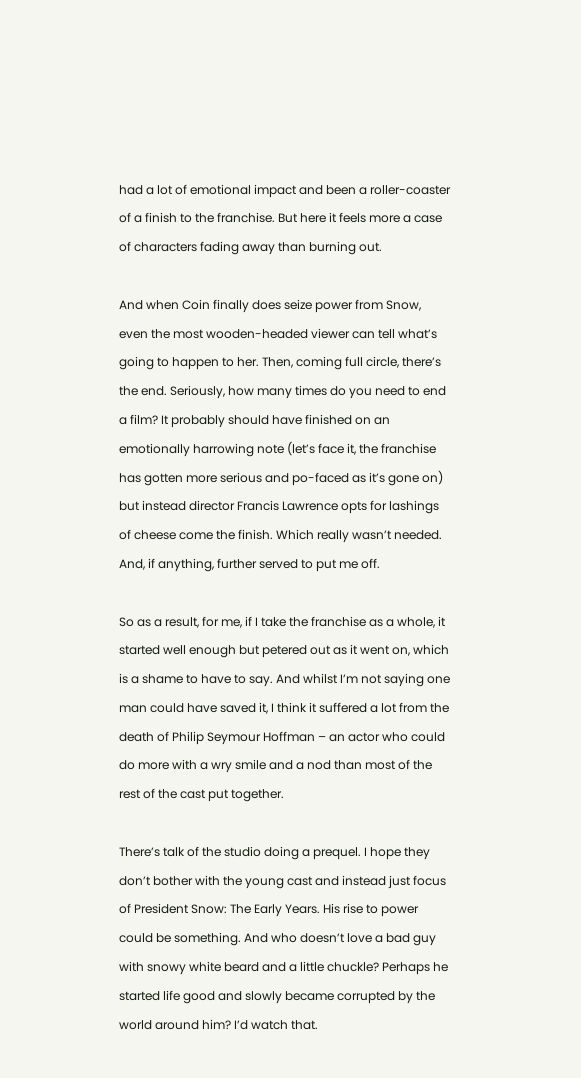had a lot of emotional impact and been a roller-coaster of a finish to the franchise. But here it feels more a case of characters fading away than burning out.

And when Coin finally does seize power from Snow, even the most wooden-headed viewer can tell what’s going to happen to her. Then, coming full circle, there’s the end. Seriously, how many times do you need to end a film? It probably should have finished on an emotionally harrowing note (let’s face it, the franchise has gotten more serious and po-faced as it’s gone on) but instead director Francis Lawrence opts for lashings of cheese come the finish. Which really wasn’t needed. And, if anything, further served to put me off.

So as a result, for me, if I take the franchise as a whole, it started well enough but petered out as it went on, which is a shame to have to say. And whilst I’m not saying one man could have saved it, I think it suffered a lot from the death of Philip Seymour Hoffman – an actor who could do more with a wry smile and a nod than most of the rest of the cast put together.

There’s talk of the studio doing a prequel. I hope they don’t bother with the young cast and instead just focus of President Snow: The Early Years. His rise to power could be something. And who doesn’t love a bad guy with snowy white beard and a little chuckle? Perhaps he started life good and slowly became corrupted by the world around him? I’d watch that.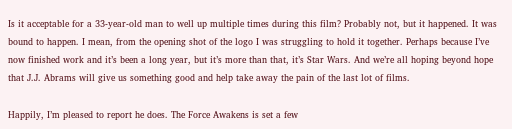Is it acceptable for a 33-year-old man to well up multiple times during this film? Probably not, but it happened. It was bound to happen. I mean, from the opening shot of the logo I was struggling to hold it together. Perhaps because I’ve now finished work and it’s been a long year, but it’s more than that, it’s Star Wars. And we’re all hoping beyond hope that J.J. Abrams will give us something good and help take away the pain of the last lot of films.

Happily, I’m pleased to report he does. The Force Awakens is set a few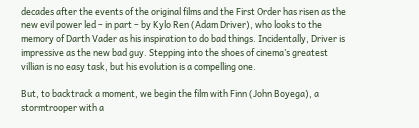decades after the events of the original films and the First Order has risen as the new evil power led – in part – by Kylo Ren (Adam Driver), who looks to the memory of Darth Vader as his inspiration to do bad things. Incidentally, Driver is impressive as the new bad guy. Stepping into the shoes of cinema’s greatest villian is no easy task, but his evolution is a compelling one.

But, to backtrack a moment, we begin the film with Finn (John Boyega), a stormtrooper with a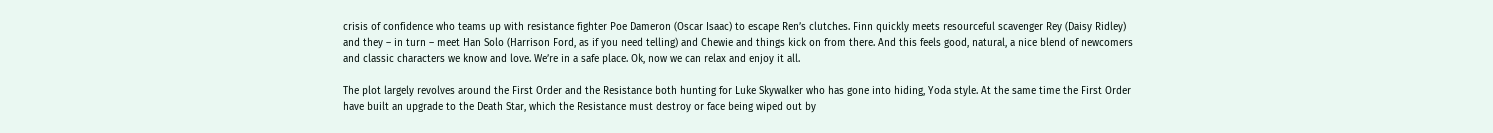crisis of confidence who teams up with resistance fighter Poe Dameron (Oscar Isaac) to escape Ren’s clutches. Finn quickly meets resourceful scavenger Rey (Daisy Ridley) and they – in turn – meet Han Solo (Harrison Ford, as if you need telling) and Chewie and things kick on from there. And this feels good, natural, a nice blend of newcomers and classic characters we know and love. We’re in a safe place. Ok, now we can relax and enjoy it all.

The plot largely revolves around the First Order and the Resistance both hunting for Luke Skywalker who has gone into hiding, Yoda style. At the same time the First Order have built an upgrade to the Death Star, which the Resistance must destroy or face being wiped out by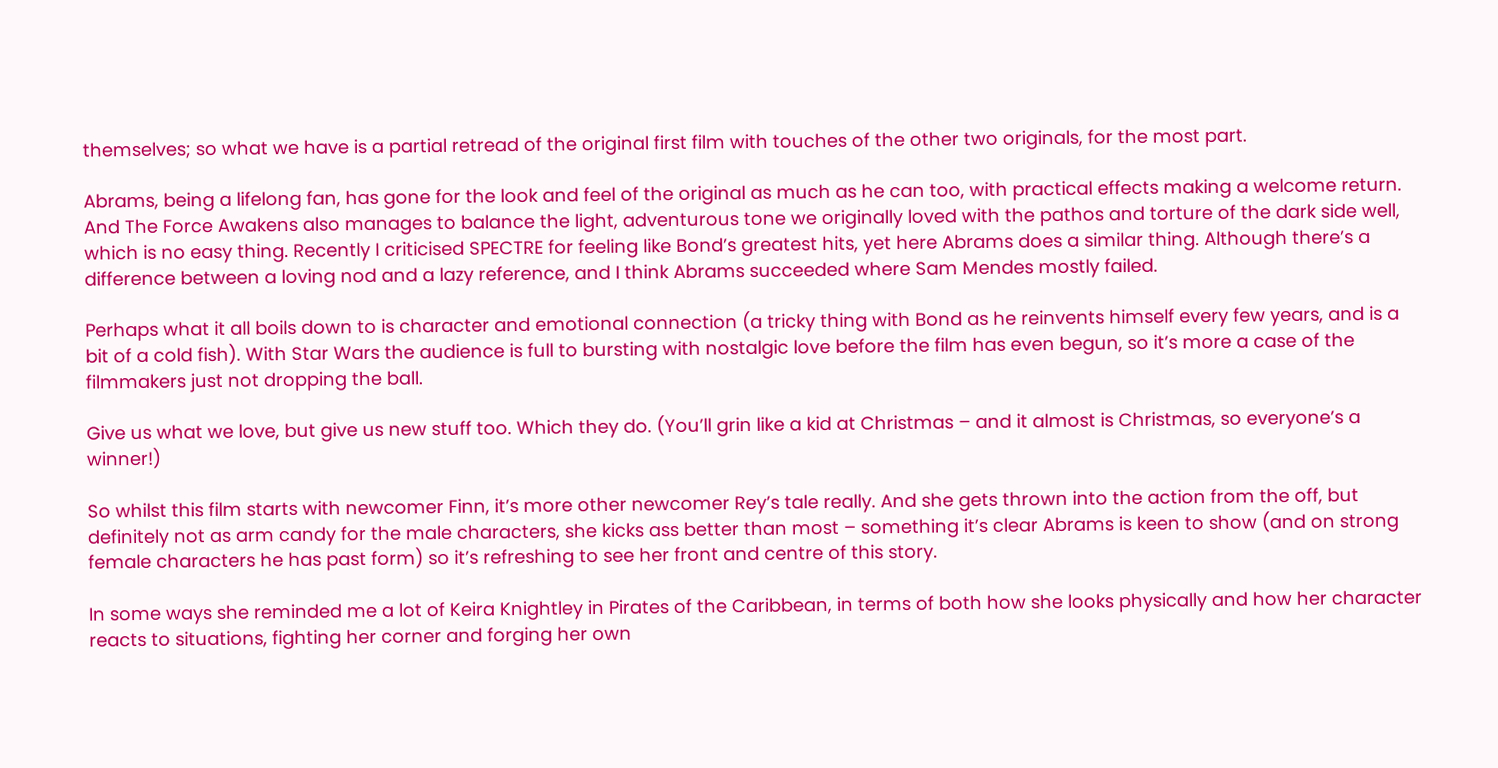themselves; so what we have is a partial retread of the original first film with touches of the other two originals, for the most part.

Abrams, being a lifelong fan, has gone for the look and feel of the original as much as he can too, with practical effects making a welcome return. And The Force Awakens also manages to balance the light, adventurous tone we originally loved with the pathos and torture of the dark side well, which is no easy thing. Recently I criticised SPECTRE for feeling like Bond’s greatest hits, yet here Abrams does a similar thing. Although there’s a difference between a loving nod and a lazy reference, and I think Abrams succeeded where Sam Mendes mostly failed.

Perhaps what it all boils down to is character and emotional connection (a tricky thing with Bond as he reinvents himself every few years, and is a bit of a cold fish). With Star Wars the audience is full to bursting with nostalgic love before the film has even begun, so it’s more a case of the filmmakers just not dropping the ball.

Give us what we love, but give us new stuff too. Which they do. (You’ll grin like a kid at Christmas – and it almost is Christmas, so everyone’s a winner!)

So whilst this film starts with newcomer Finn, it’s more other newcomer Rey’s tale really. And she gets thrown into the action from the off, but definitely not as arm candy for the male characters, she kicks ass better than most – something it’s clear Abrams is keen to show (and on strong female characters he has past form) so it’s refreshing to see her front and centre of this story.

In some ways she reminded me a lot of Keira Knightley in Pirates of the Caribbean, in terms of both how she looks physically and how her character reacts to situations, fighting her corner and forging her own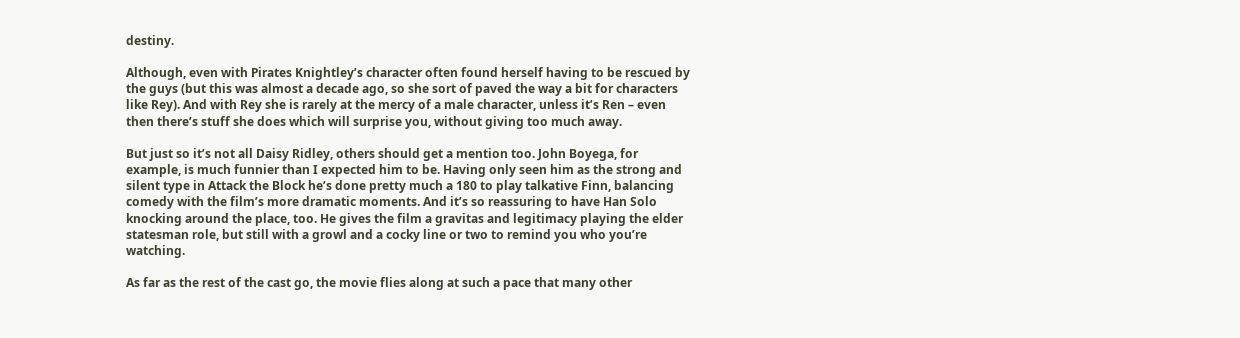destiny.

Although, even with Pirates Knightley’s character often found herself having to be rescued by the guys (but this was almost a decade ago, so she sort of paved the way a bit for characters like Rey). And with Rey she is rarely at the mercy of a male character, unless it’s Ren – even then there’s stuff she does which will surprise you, without giving too much away.

But just so it’s not all Daisy Ridley, others should get a mention too. John Boyega, for example, is much funnier than I expected him to be. Having only seen him as the strong and silent type in Attack the Block he’s done pretty much a 180 to play talkative Finn, balancing comedy with the film’s more dramatic moments. And it’s so reassuring to have Han Solo knocking around the place, too. He gives the film a gravitas and legitimacy playing the elder statesman role, but still with a growl and a cocky line or two to remind you who you’re watching.

As far as the rest of the cast go, the movie flies along at such a pace that many other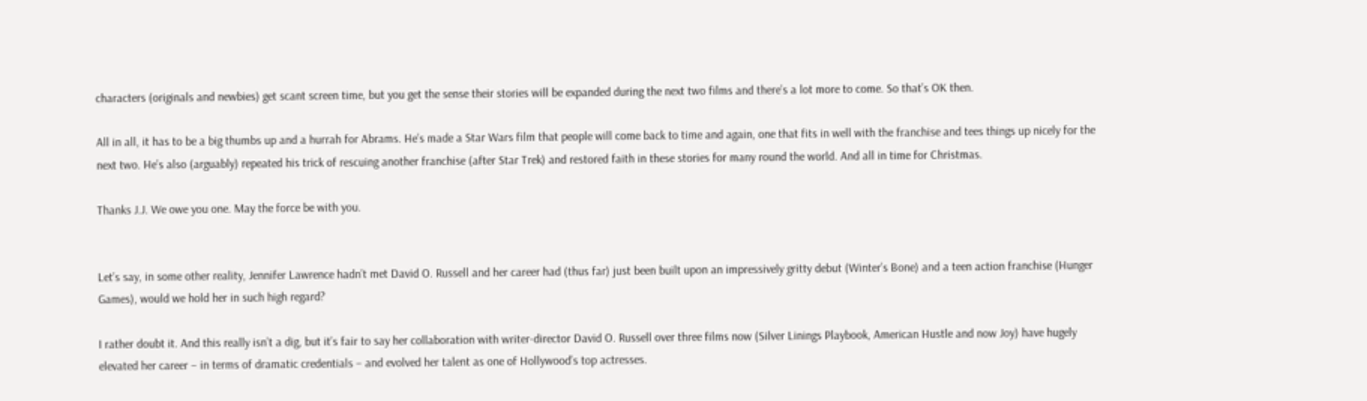characters (originals and newbies) get scant screen time, but you get the sense their stories will be expanded during the next two films and there’s a lot more to come. So that’s OK then.

All in all, it has to be a big thumbs up and a hurrah for Abrams. He’s made a Star Wars film that people will come back to time and again, one that fits in well with the franchise and tees things up nicely for the next two. He’s also (arguably) repeated his trick of rescuing another franchise (after Star Trek) and restored faith in these stories for many round the world. And all in time for Christmas.

Thanks J.J. We owe you one. May the force be with you.


Let’s say, in some other reality, Jennifer Lawrence hadn’t met David O. Russell and her career had (thus far) just been built upon an impressively gritty debut (Winter’s Bone) and a teen action franchise (Hunger Games), would we hold her in such high regard?

I rather doubt it. And this really isn’t a dig, but it’s fair to say her collaboration with writer-director David O. Russell over three films now (Silver Linings Playbook, American Hustle and now Joy) have hugely elevated her career – in terms of dramatic credentials – and evolved her talent as one of Hollywood’s top actresses.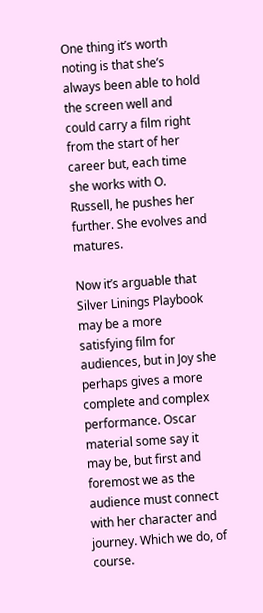One thing it’s worth noting is that she’s always been able to hold the screen well and could carry a film right from the start of her career but, each time she works with O. Russell, he pushes her further. She evolves and matures.

Now it’s arguable that Silver Linings Playbook may be a more satisfying film for audiences, but in Joy she perhaps gives a more complete and complex performance. Oscar material some say it may be, but first and foremost we as the audience must connect with her character and journey. Which we do, of course.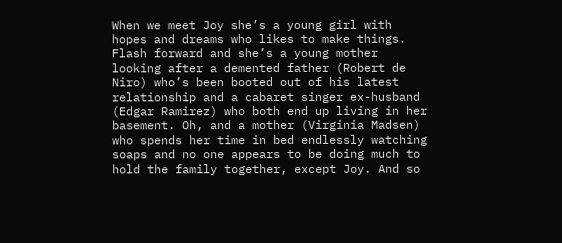When we meet Joy she’s a young girl with hopes and dreams who likes to make things. Flash forward and she’s a young mother looking after a demented father (Robert de Niro) who’s been booted out of his latest relationship and a cabaret singer ex-husband (Edgar Ramirez) who both end up living in her basement. Oh, and a mother (Virginia Madsen) who spends her time in bed endlessly watching soaps and no one appears to be doing much to hold the family together, except Joy. And so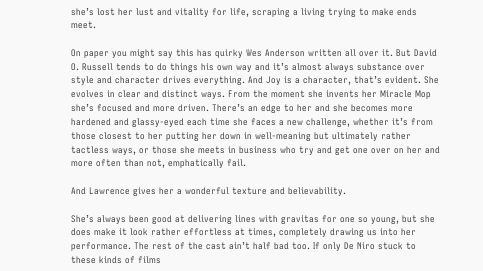she’s lost her lust and vitality for life, scraping a living trying to make ends meet.

On paper you might say this has quirky Wes Anderson written all over it. But David O. Russell tends to do things his own way and it’s almost always substance over style and character drives everything. And Joy is a character, that’s evident. She evolves in clear and distinct ways. From the moment she invents her Miracle Mop she’s focused and more driven. There’s an edge to her and she becomes more hardened and glassy-eyed each time she faces a new challenge, whether it’s from those closest to her putting her down in well-meaning but ultimately rather tactless ways, or those she meets in business who try and get one over on her and more often than not, emphatically fail.

And Lawrence gives her a wonderful texture and believability.

She’s always been good at delivering lines with gravitas for one so young, but she does make it look rather effortless at times, completely drawing us into her performance. The rest of the cast ain’t half bad too. If only De Niro stuck to these kinds of films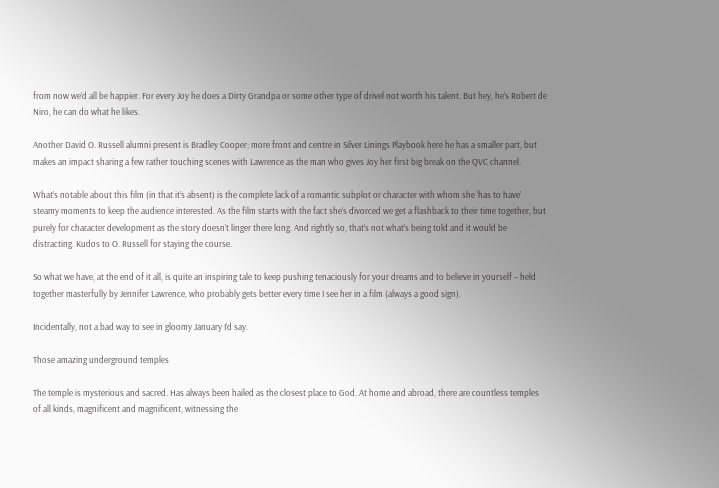from now we’d all be happier. For every Joy he does a Dirty Grandpa or some other type of drivel not worth his talent. But hey, he’s Robert de Niro, he can do what he likes.

Another David O. Russell alumni present is Bradley Cooper; more front and centre in Silver Linings Playbook here he has a smaller part, but makes an impact sharing a few rather touching scenes with Lawrence as the man who gives Joy her first big break on the QVC channel.

What’s notable about this film (in that it’s absent) is the complete lack of a romantic subplot or character with whom she ‘has to have’ steamy moments to keep the audience interested. As the film starts with the fact she’s divorced we get a flashback to their time together, but purely for character development as the story doesn’t linger there long. And rightly so, that’s not what’s being told and it would be distracting. Kudos to O. Russell for staying the course.

So what we have, at the end of it all, is quite an inspiring tale to keep pushing tenaciously for your dreams and to believe in yourself – held together masterfully by Jennifer Lawrence, who probably gets better every time I see her in a film (always a good sign).

Incidentally, not a bad way to see in gloomy January I’d say.

Those amazing underground temples

The temple is mysterious and sacred. Has always been hailed as the closest place to God. At home and abroad, there are countless temples of all kinds, magnificent and magnificent, witnessing the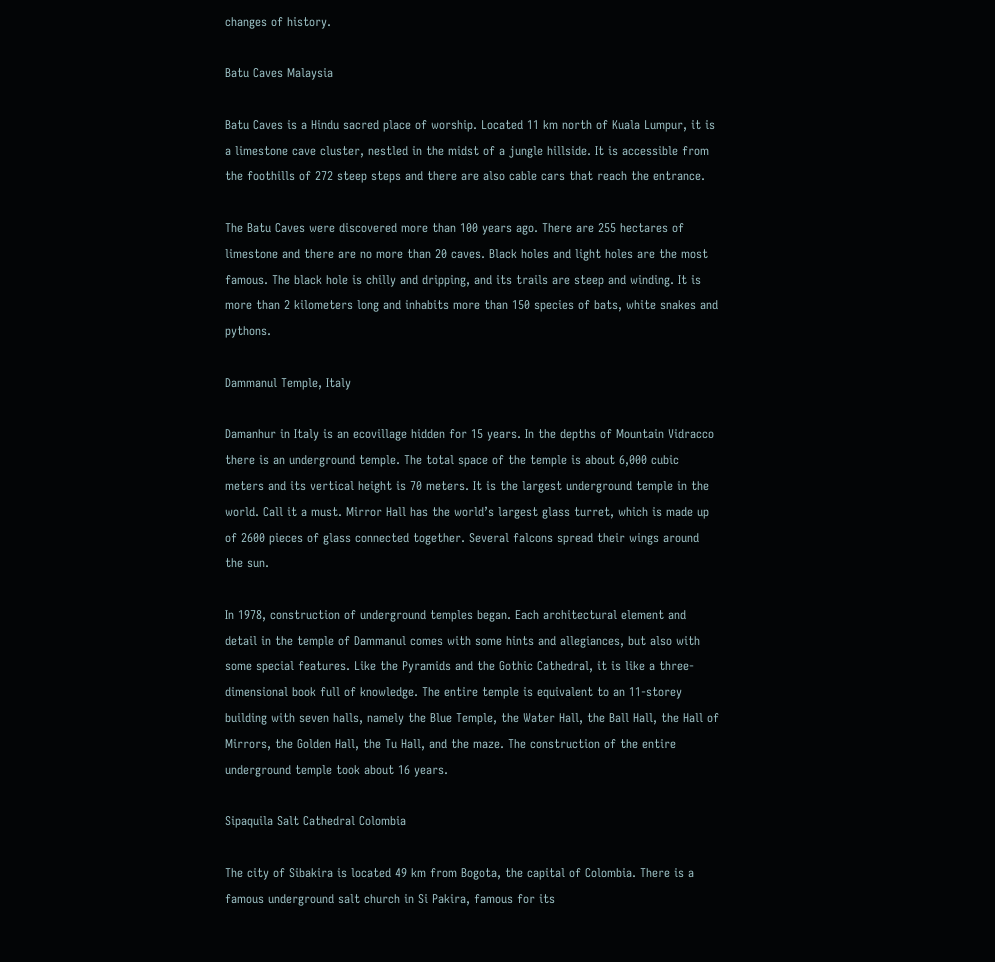changes of history.

Batu Caves Malaysia

Batu Caves is a Hindu sacred place of worship. Located 11 km north of Kuala Lumpur, it is a limestone cave cluster, nestled in the midst of a jungle hillside. It is accessible from the foothills of 272 steep steps and there are also cable cars that reach the entrance.

The Batu Caves were discovered more than 100 years ago. There are 255 hectares of limestone and there are no more than 20 caves. Black holes and light holes are the most famous. The black hole is chilly and dripping, and its trails are steep and winding. It is more than 2 kilometers long and inhabits more than 150 species of bats, white snakes and pythons.

Dammanul Temple, Italy

Damanhur in Italy is an ecovillage hidden for 15 years. In the depths of Mountain Vidracco there is an underground temple. The total space of the temple is about 6,000 cubic meters and its vertical height is 70 meters. It is the largest underground temple in the world. Call it a must. Mirror Hall has the world’s largest glass turret, which is made up of 2600 pieces of glass connected together. Several falcons spread their wings around the sun.

In 1978, construction of underground temples began. Each architectural element and detail in the temple of Dammanul comes with some hints and allegiances, but also with some special features. Like the Pyramids and the Gothic Cathedral, it is like a three-dimensional book full of knowledge. The entire temple is equivalent to an 11-storey building with seven halls, namely the Blue Temple, the Water Hall, the Ball Hall, the Hall of Mirrors, the Golden Hall, the Tu Hall, and the maze. The construction of the entire underground temple took about 16 years.

Sipaquila Salt Cathedral Colombia

The city of Sibakira is located 49 km from Bogota, the capital of Colombia. There is a famous underground salt church in Si Pakira, famous for its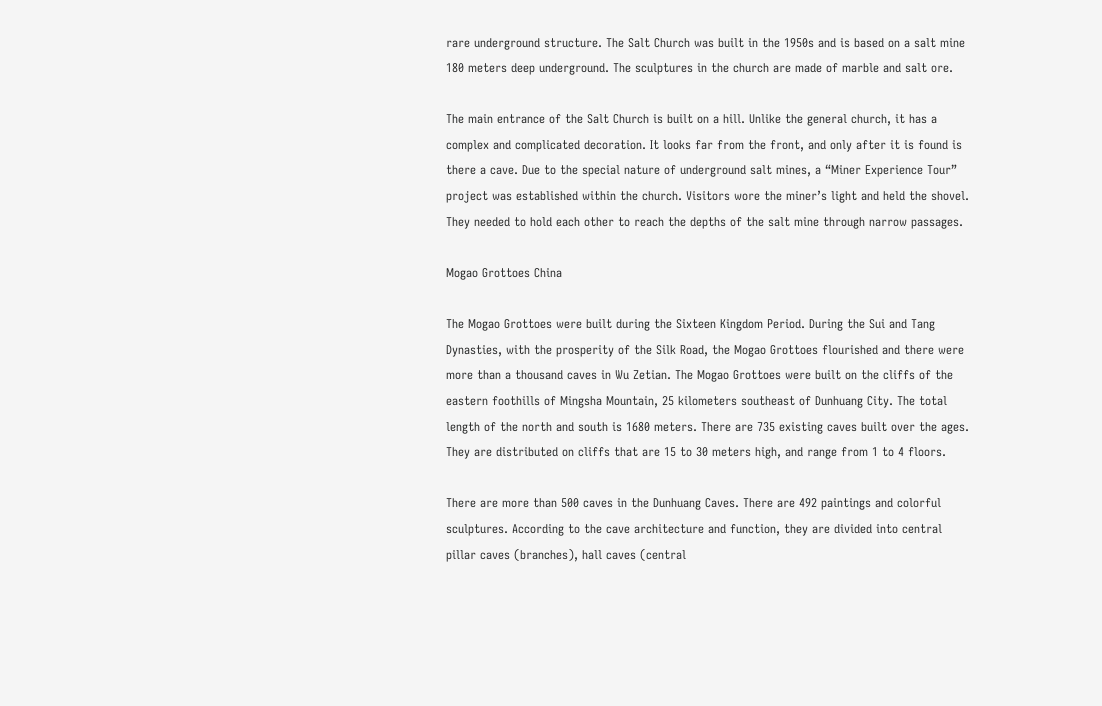rare underground structure. The Salt Church was built in the 1950s and is based on a salt mine 180 meters deep underground. The sculptures in the church are made of marble and salt ore.

The main entrance of the Salt Church is built on a hill. Unlike the general church, it has a complex and complicated decoration. It looks far from the front, and only after it is found is there a cave. Due to the special nature of underground salt mines, a “Miner Experience Tour” project was established within the church. Visitors wore the miner’s light and held the shovel. They needed to hold each other to reach the depths of the salt mine through narrow passages.

Mogao Grottoes China

The Mogao Grottoes were built during the Sixteen Kingdom Period. During the Sui and Tang Dynasties, with the prosperity of the Silk Road, the Mogao Grottoes flourished and there were more than a thousand caves in Wu Zetian. The Mogao Grottoes were built on the cliffs of the eastern foothills of Mingsha Mountain, 25 kilometers southeast of Dunhuang City. The total length of the north and south is 1680 meters. There are 735 existing caves built over the ages. They are distributed on cliffs that are 15 to 30 meters high, and range from 1 to 4 floors.

There are more than 500 caves in the Dunhuang Caves. There are 492 paintings and colorful sculptures. According to the cave architecture and function, they are divided into central pillar caves (branches), hall caves (central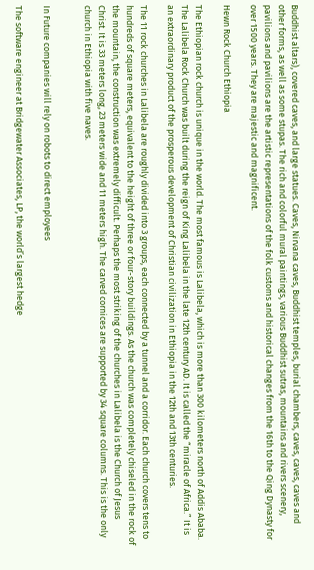Buddhist altars), covered caves, and large statues. Caves, Nirvana caves, Buddhist temples, burial chambers, caves, caves, caves and other forms, as well as some stupas. The rich and colorful mural paintings, various Buddhist sutras, mountains and rivers scenery, pavilions and pavilions are the artistic representations of the folk customs and historical changes from the 16th to the Qing Dynasty for over 1500 years. They are majestic and magnificent.

Hewn Rock Church Ethiopia

The Ethiopian rock church is unique in the world. The most famous is Lalibela, which is more than 300 kilometers north of Addis Ababa. The Lalibela Rock Church was built during the reign of King Lalibela in the late 12th century AD. It is called the “miracle of Africa.” It is an extraordinary product of the prosperous development of Christian civilization in Ethiopia in the 12th and 13th centuries.

The 11 rock churches in Lalibela are roughly divided into 3 groups, each connected by a tunnel and a corridor. Each church covers tens to hundreds of square meters, equivalent to the height of three or four-story buildings. As the church was completely chiseled in the rock of the mountain, the construction was extremely difficult. Perhaps the most striking of the churches in Lalibela is the Church of Jesus Christ. It is 33 meters long, 23 meters wide and 11 meters high. The carved cornices are supported by 34 square columns. This is the only church in Ethiopia with five naves.


In Future companies will rely on robots to direct employees

The software engineer at Bridgewater Associates, LP, the world’s largest hedge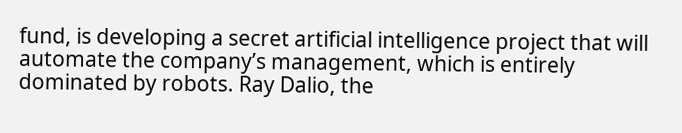fund, is developing a secret artificial intelligence project that will automate the company’s management, which is entirely dominated by robots. Ray Dalio, the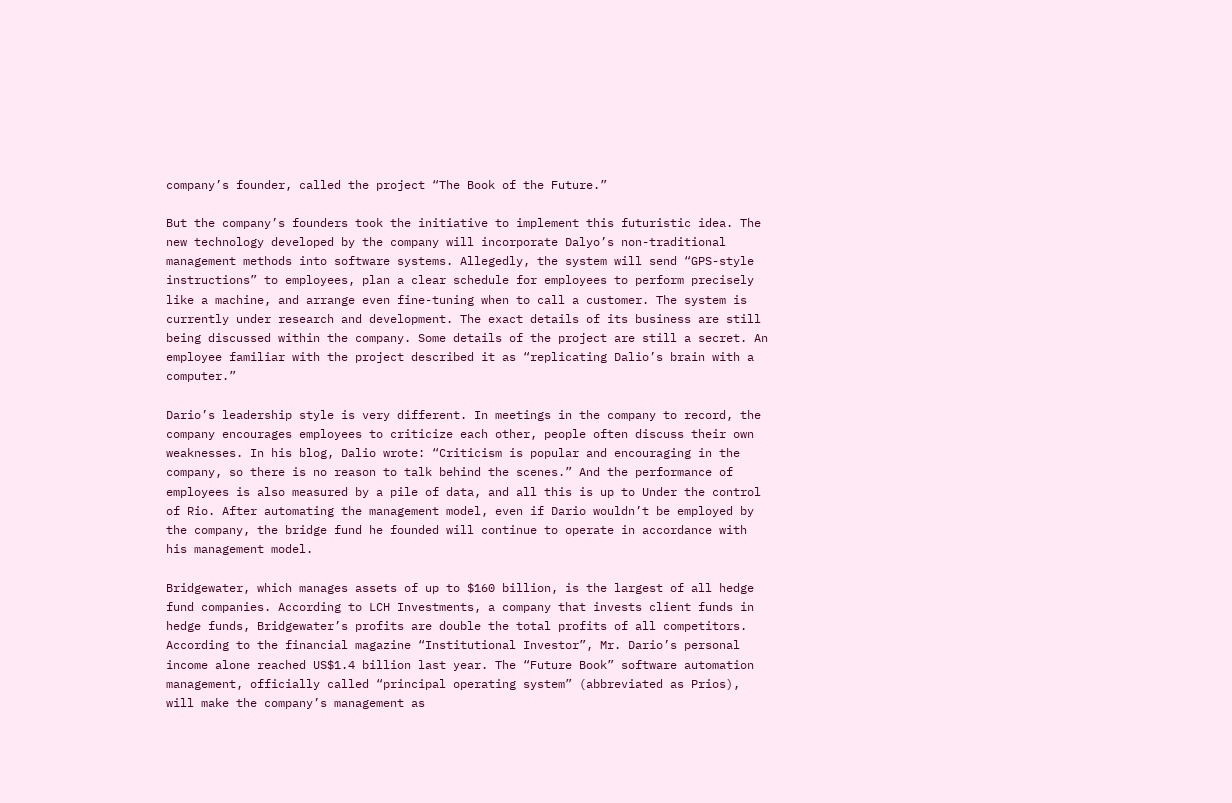company’s founder, called the project “The Book of the Future.”

But the company’s founders took the initiative to implement this futuristic idea. The new technology developed by the company will incorporate Dalyo’s non-traditional management methods into software systems. Allegedly, the system will send “GPS-style instructions” to employees, plan a clear schedule for employees to perform precisely like a machine, and arrange even fine-tuning when to call a customer. The system is currently under research and development. The exact details of its business are still being discussed within the company. Some details of the project are still a secret. An employee familiar with the project described it as “replicating Dalio’s brain with a computer.”

Dario’s leadership style is very different. In meetings in the company to record, the company encourages employees to criticize each other, people often discuss their own weaknesses. In his blog, Dalio wrote: “Criticism is popular and encouraging in the company, so there is no reason to talk behind the scenes.” And the performance of employees is also measured by a pile of data, and all this is up to Under the control of Rio. After automating the management model, even if Dario wouldn’t be employed by the company, the bridge fund he founded will continue to operate in accordance with his management model.

Bridgewater, which manages assets of up to $160 billion, is the largest of all hedge fund companies. According to LCH Investments, a company that invests client funds in hedge funds, Bridgewater’s profits are double the total profits of all competitors. According to the financial magazine “Institutional Investor”, Mr. Dario’s personal income alone reached US$1.4 billion last year. The “Future Book” software automation management, officially called “principal operating system” (abbreviated as Prios), will make the company’s management as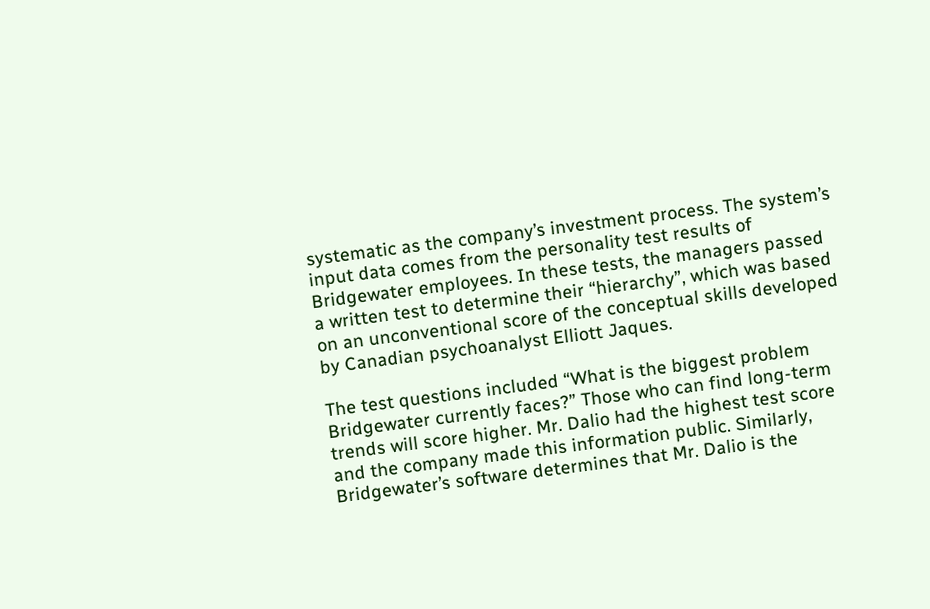systematic as the company’s investment process. The system’s input data comes from the personality test results of Bridgewater employees. In these tests, the managers passed a written test to determine their “hierarchy”, which was based on an unconventional score of the conceptual skills developed by Canadian psychoanalyst Elliott Jaques.

The test questions included “What is the biggest problem Bridgewater currently faces?” Those who can find long-term trends will score higher. Mr. Dalio had the highest test score and the company made this information public. Similarly, Bridgewater’s software determines that Mr. Dalio is the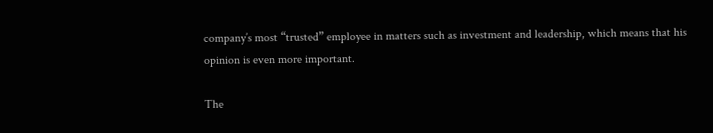company’s most “trusted” employee in matters such as investment and leadership, which means that his opinion is even more important.

The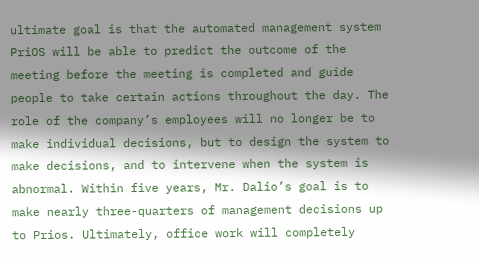ultimate goal is that the automated management system PriOS will be able to predict the outcome of the meeting before the meeting is completed and guide people to take certain actions throughout the day. The role of the company’s employees will no longer be to make individual decisions, but to design the system to make decisions, and to intervene when the system is abnormal. Within five years, Mr. Dalio’s goal is to make nearly three-quarters of management decisions up to Prios. Ultimately, office work will completely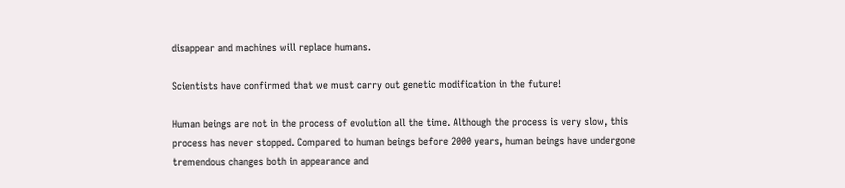disappear and machines will replace humans.

Scientists have confirmed that we must carry out genetic modification in the future!

Human beings are not in the process of evolution all the time. Although the process is very slow, this process has never stopped. Compared to human beings before 2000 years, human beings have undergone tremendous changes both in appearance and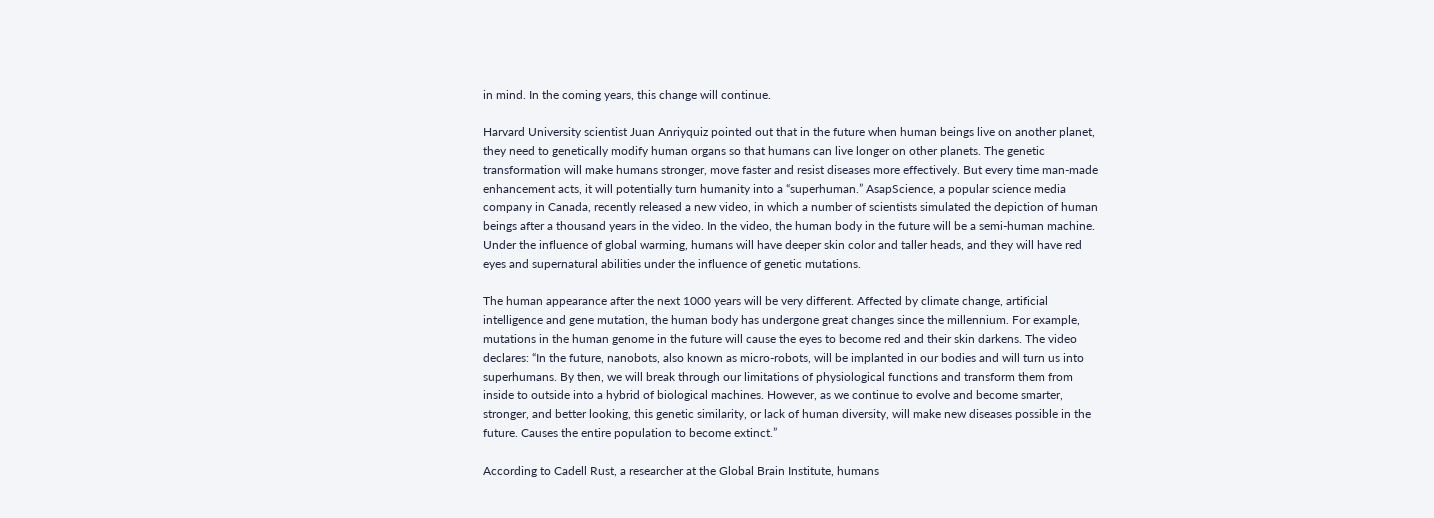in mind. In the coming years, this change will continue.

Harvard University scientist Juan Anriyquiz pointed out that in the future when human beings live on another planet, they need to genetically modify human organs so that humans can live longer on other planets. The genetic transformation will make humans stronger, move faster and resist diseases more effectively. But every time man-made enhancement acts, it will potentially turn humanity into a “superhuman.” AsapScience, a popular science media company in Canada, recently released a new video, in which a number of scientists simulated the depiction of human beings after a thousand years in the video. In the video, the human body in the future will be a semi-human machine. Under the influence of global warming, humans will have deeper skin color and taller heads, and they will have red eyes and supernatural abilities under the influence of genetic mutations.

The human appearance after the next 1000 years will be very different. Affected by climate change, artificial intelligence and gene mutation, the human body has undergone great changes since the millennium. For example, mutations in the human genome in the future will cause the eyes to become red and their skin darkens. The video declares: “In the future, nanobots, also known as micro-robots, will be implanted in our bodies and will turn us into superhumans. By then, we will break through our limitations of physiological functions and transform them from inside to outside into a hybrid of biological machines. However, as we continue to evolve and become smarter, stronger, and better looking, this genetic similarity, or lack of human diversity, will make new diseases possible in the future. Causes the entire population to become extinct.”

According to Cadell Rust, a researcher at the Global Brain Institute, humans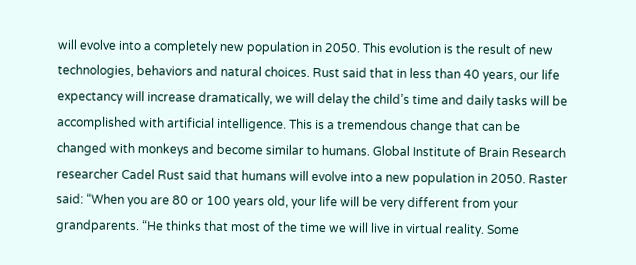will evolve into a completely new population in 2050. This evolution is the result of new technologies, behaviors and natural choices. Rust said that in less than 40 years, our life expectancy will increase dramatically, we will delay the child’s time and daily tasks will be accomplished with artificial intelligence. This is a tremendous change that can be changed with monkeys and become similar to humans. Global Institute of Brain Research researcher Cadel Rust said that humans will evolve into a new population in 2050. Raster said: “When you are 80 or 100 years old, your life will be very different from your grandparents. “He thinks that most of the time we will live in virtual reality. Some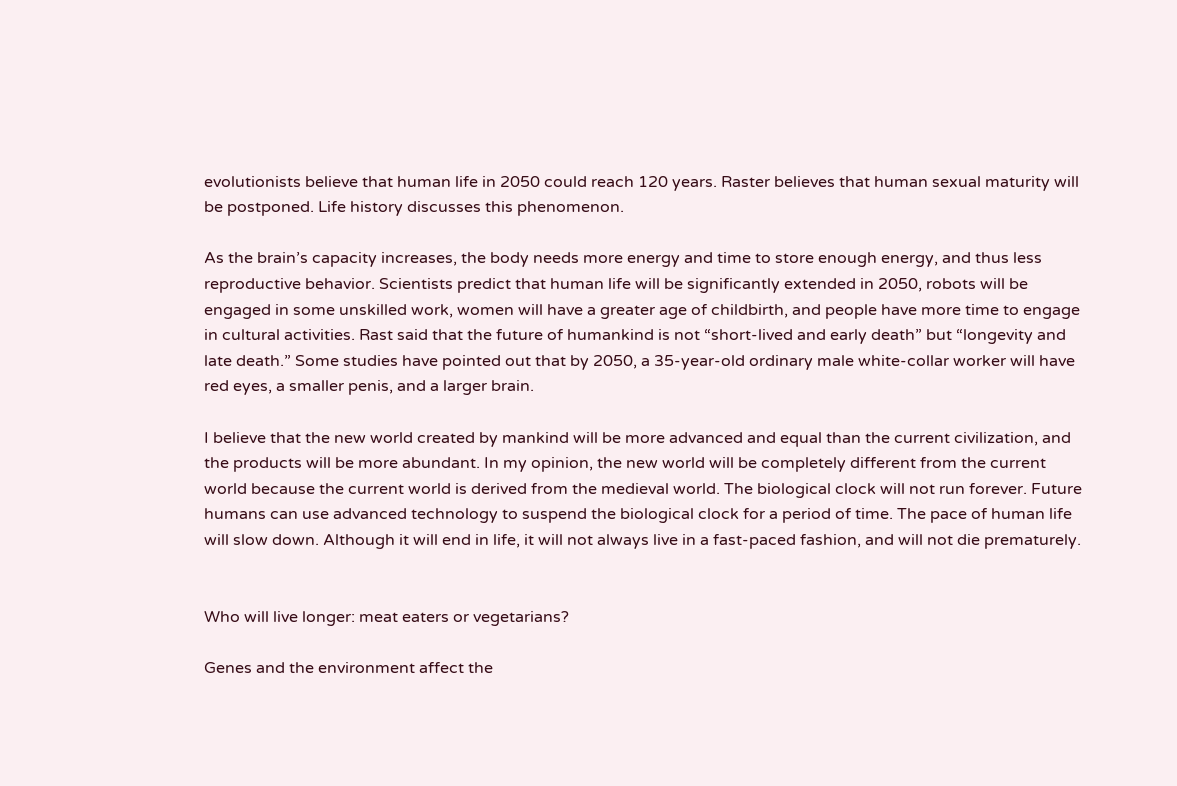evolutionists believe that human life in 2050 could reach 120 years. Raster believes that human sexual maturity will be postponed. Life history discusses this phenomenon.

As the brain’s capacity increases, the body needs more energy and time to store enough energy, and thus less reproductive behavior. Scientists predict that human life will be significantly extended in 2050, robots will be engaged in some unskilled work, women will have a greater age of childbirth, and people have more time to engage in cultural activities. Rast said that the future of humankind is not “short-lived and early death” but “longevity and late death.” Some studies have pointed out that by 2050, a 35-year-old ordinary male white-collar worker will have red eyes, a smaller penis, and a larger brain.

I believe that the new world created by mankind will be more advanced and equal than the current civilization, and the products will be more abundant. In my opinion, the new world will be completely different from the current world because the current world is derived from the medieval world. The biological clock will not run forever. Future humans can use advanced technology to suspend the biological clock for a period of time. The pace of human life will slow down. Although it will end in life, it will not always live in a fast-paced fashion, and will not die prematurely.


Who will live longer: meat eaters or vegetarians?

Genes and the environment affect the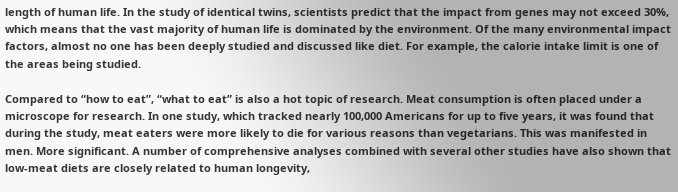length of human life. In the study of identical twins, scientists predict that the impact from genes may not exceed 30%, which means that the vast majority of human life is dominated by the environment. Of the many environmental impact factors, almost no one has been deeply studied and discussed like diet. For example, the calorie intake limit is one of the areas being studied.

Compared to “how to eat”, “what to eat” is also a hot topic of research. Meat consumption is often placed under a microscope for research. In one study, which tracked nearly 100,000 Americans for up to five years, it was found that during the study, meat eaters were more likely to die for various reasons than vegetarians. This was manifested in men. More significant. A number of comprehensive analyses combined with several other studies have also shown that low-meat diets are closely related to human longevity,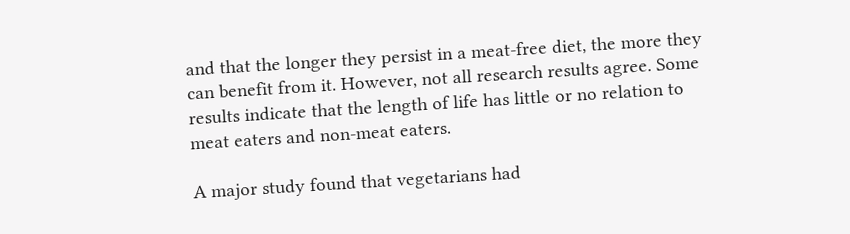and that the longer they persist in a meat-free diet, the more they can benefit from it. However, not all research results agree. Some results indicate that the length of life has little or no relation to meat eaters and non-meat eaters.

A major study found that vegetarians had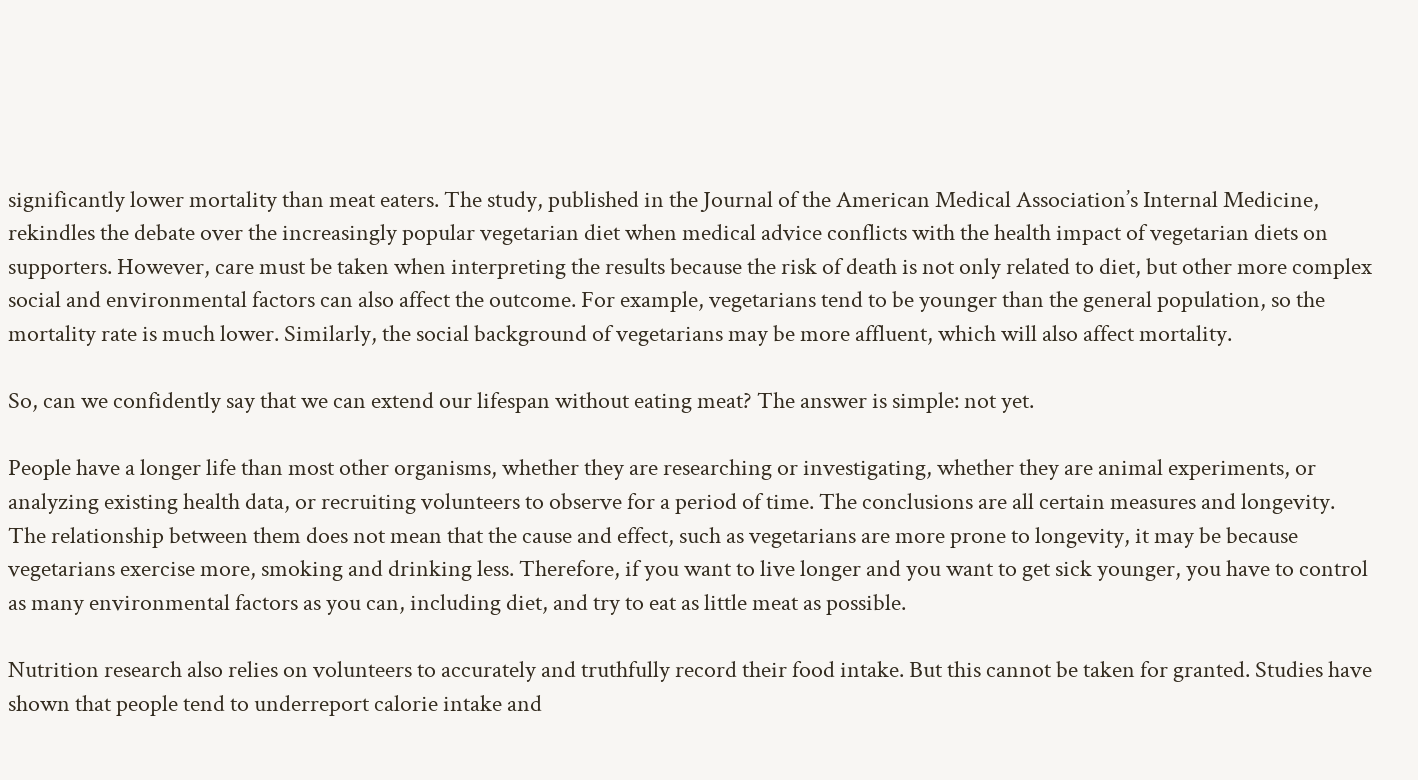significantly lower mortality than meat eaters. The study, published in the Journal of the American Medical Association’s Internal Medicine, rekindles the debate over the increasingly popular vegetarian diet when medical advice conflicts with the health impact of vegetarian diets on supporters. However, care must be taken when interpreting the results because the risk of death is not only related to diet, but other more complex social and environmental factors can also affect the outcome. For example, vegetarians tend to be younger than the general population, so the mortality rate is much lower. Similarly, the social background of vegetarians may be more affluent, which will also affect mortality.

So, can we confidently say that we can extend our lifespan without eating meat? The answer is simple: not yet.

People have a longer life than most other organisms, whether they are researching or investigating, whether they are animal experiments, or analyzing existing health data, or recruiting volunteers to observe for a period of time. The conclusions are all certain measures and longevity. The relationship between them does not mean that the cause and effect, such as vegetarians are more prone to longevity, it may be because vegetarians exercise more, smoking and drinking less. Therefore, if you want to live longer and you want to get sick younger, you have to control as many environmental factors as you can, including diet, and try to eat as little meat as possible.

Nutrition research also relies on volunteers to accurately and truthfully record their food intake. But this cannot be taken for granted. Studies have shown that people tend to underreport calorie intake and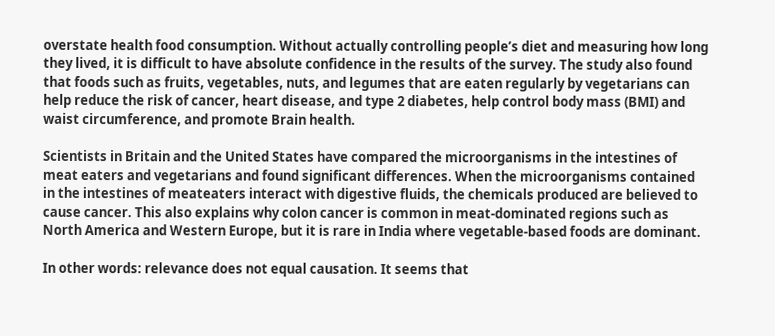overstate health food consumption. Without actually controlling people’s diet and measuring how long they lived, it is difficult to have absolute confidence in the results of the survey. The study also found that foods such as fruits, vegetables, nuts, and legumes that are eaten regularly by vegetarians can help reduce the risk of cancer, heart disease, and type 2 diabetes, help control body mass (BMI) and waist circumference, and promote Brain health.

Scientists in Britain and the United States have compared the microorganisms in the intestines of meat eaters and vegetarians and found significant differences. When the microorganisms contained in the intestines of meateaters interact with digestive fluids, the chemicals produced are believed to cause cancer. This also explains why colon cancer is common in meat-dominated regions such as North America and Western Europe, but it is rare in India where vegetable-based foods are dominant.

In other words: relevance does not equal causation. It seems that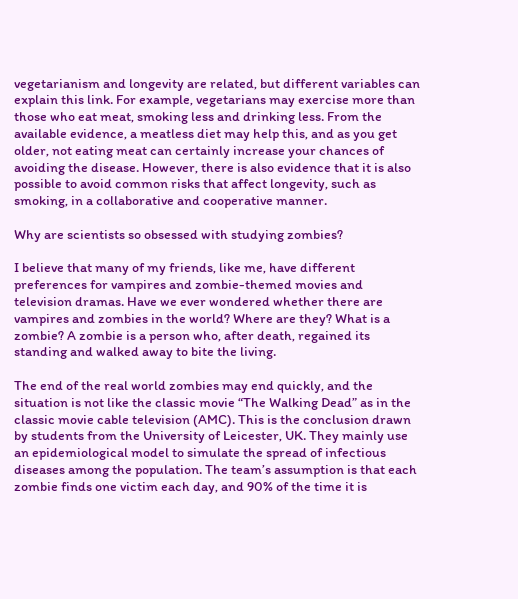vegetarianism and longevity are related, but different variables can explain this link. For example, vegetarians may exercise more than those who eat meat, smoking less and drinking less. From the available evidence, a meatless diet may help this, and as you get older, not eating meat can certainly increase your chances of avoiding the disease. However, there is also evidence that it is also possible to avoid common risks that affect longevity, such as smoking, in a collaborative and cooperative manner.

Why are scientists so obsessed with studying zombies?

I believe that many of my friends, like me, have different preferences for vampires and zombie-themed movies and television dramas. Have we ever wondered whether there are vampires and zombies in the world? Where are they? What is a zombie? A zombie is a person who, after death, regained its standing and walked away to bite the living.

The end of the real world zombies may end quickly, and the situation is not like the classic movie “The Walking Dead” as in the classic movie cable television (AMC). This is the conclusion drawn by students from the University of Leicester, UK. They mainly use an epidemiological model to simulate the spread of infectious diseases among the population. The team’s assumption is that each zombie finds one victim each day, and 90% of the time it is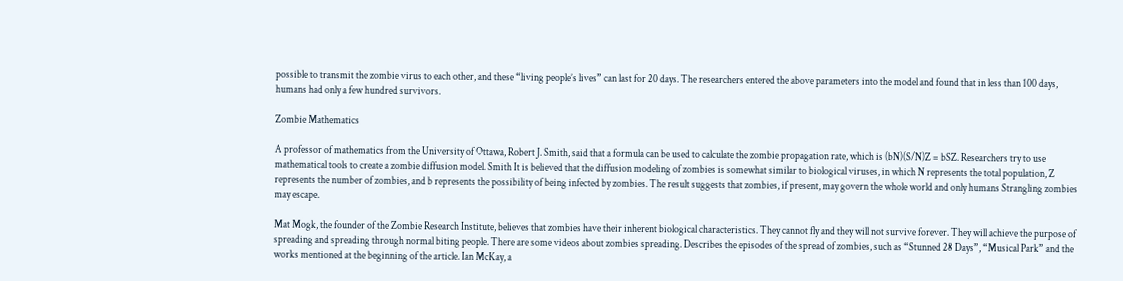possible to transmit the zombie virus to each other, and these “living people’s lives” can last for 20 days. The researchers entered the above parameters into the model and found that in less than 100 days, humans had only a few hundred survivors.

Zombie Mathematics

A professor of mathematics from the University of Ottawa, Robert J. Smith, said that a formula can be used to calculate the zombie propagation rate, which is (bN)(S/N)Z = bSZ. Researchers try to use mathematical tools to create a zombie diffusion model. Smith It is believed that the diffusion modeling of zombies is somewhat similar to biological viruses, in which N represents the total population, Z represents the number of zombies, and b represents the possibility of being infected by zombies. The result suggests that zombies, if present, may govern the whole world and only humans Strangling zombies may escape.

Mat Mogk, the founder of the Zombie Research Institute, believes that zombies have their inherent biological characteristics. They cannot fly and they will not survive forever. They will achieve the purpose of spreading and spreading through normal biting people. There are some videos about zombies spreading. Describes the episodes of the spread of zombies, such as “Stunned 28 Days”, “Musical Park” and the works mentioned at the beginning of the article. Ian McKay, a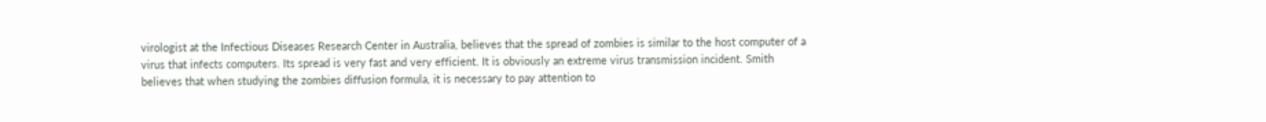virologist at the Infectious Diseases Research Center in Australia, believes that the spread of zombies is similar to the host computer of a virus that infects computers. Its spread is very fast and very efficient. It is obviously an extreme virus transmission incident. Smith believes that when studying the zombies diffusion formula, it is necessary to pay attention to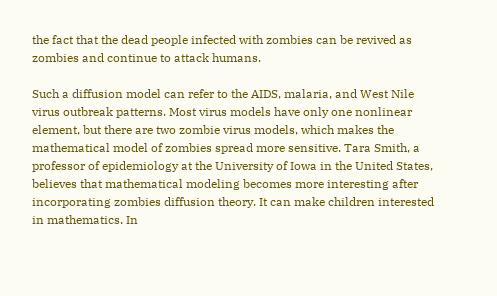the fact that the dead people infected with zombies can be revived as zombies and continue to attack humans.

Such a diffusion model can refer to the AIDS, malaria, and West Nile virus outbreak patterns. Most virus models have only one nonlinear element, but there are two zombie virus models, which makes the mathematical model of zombies spread more sensitive. Tara Smith, a professor of epidemiology at the University of Iowa in the United States, believes that mathematical modeling becomes more interesting after incorporating zombies diffusion theory. It can make children interested in mathematics. In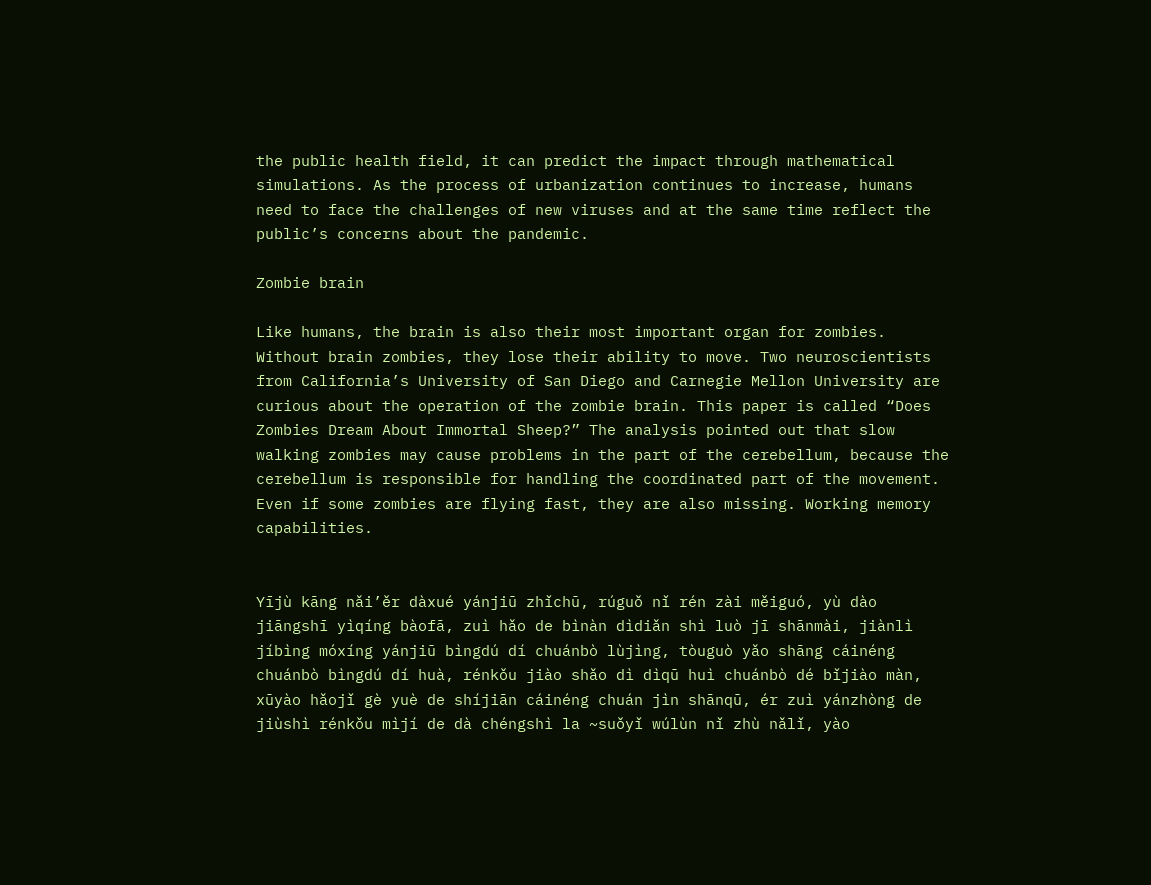the public health field, it can predict the impact through mathematical simulations. As the process of urbanization continues to increase, humans need to face the challenges of new viruses and at the same time reflect the public’s concerns about the pandemic.

Zombie brain

Like humans, the brain is also their most important organ for zombies. Without brain zombies, they lose their ability to move. Two neuroscientists from California’s University of San Diego and Carnegie Mellon University are curious about the operation of the zombie brain. This paper is called “Does Zombies Dream About Immortal Sheep?” The analysis pointed out that slow walking zombies may cause problems in the part of the cerebellum, because the cerebellum is responsible for handling the coordinated part of the movement. Even if some zombies are flying fast, they are also missing. Working memory capabilities.


Yījù kāng nǎi’ěr dàxué yánjiū zhǐchū, rúguǒ nǐ rén zài měiguó, yù dào jiāngshī yìqíng bàofā, zuì hǎo de bìnàn dìdiǎn shì luò jī shānmài, jiànlì jíbìng móxíng yánjiū bìngdú dí chuánbò lùjìng, tòuguò yǎo shāng cáinéng chuánbò bìngdú dí huà, rénkǒu jiào shǎo dì dìqū huì chuánbò dé bǐjiào màn, xūyào hǎojǐ gè yuè de shíjiān cáinéng chuán jìn shānqū, ér zuì yánzhòng de jiùshì rénkǒu mìjí de dà chéngshì la ~suǒyǐ wúlùn nǐ zhù nǎlǐ, yào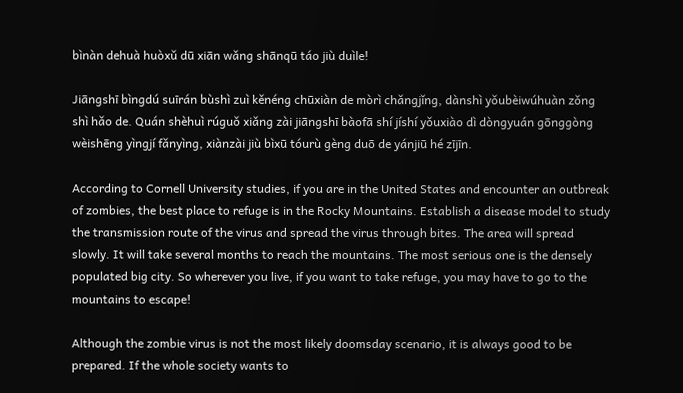bìnàn dehuà huòxǔ dū xiān wǎng shānqū táo jiù duìle!

Jiāngshī bìngdú suīrán bùshì zuì kěnéng chūxiàn de mòrì chǎngjǐng, dànshì yǒubèiwúhuàn zǒng shì hǎo de. Quán shèhuì rúguǒ xiǎng zài jiāngshī bàofā shí jíshí yǒuxiào dì dòngyuán gōnggòng wèishēng yìngjí fǎnyìng, xiànzài jiù bìxū tóurù gèng duō de yánjiū hé zījīn.

According to Cornell University studies, if you are in the United States and encounter an outbreak of zombies, the best place to refuge is in the Rocky Mountains. Establish a disease model to study the transmission route of the virus and spread the virus through bites. The area will spread slowly. It will take several months to reach the mountains. The most serious one is the densely populated big city. So wherever you live, if you want to take refuge, you may have to go to the mountains to escape!

Although the zombie virus is not the most likely doomsday scenario, it is always good to be prepared. If the whole society wants to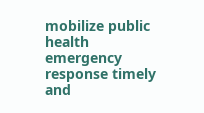mobilize public health emergency response timely and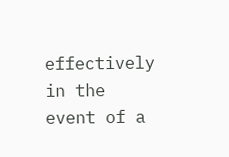effectively in the event of a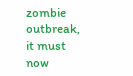zombie outbreak, it must now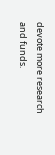devote more research and funds.